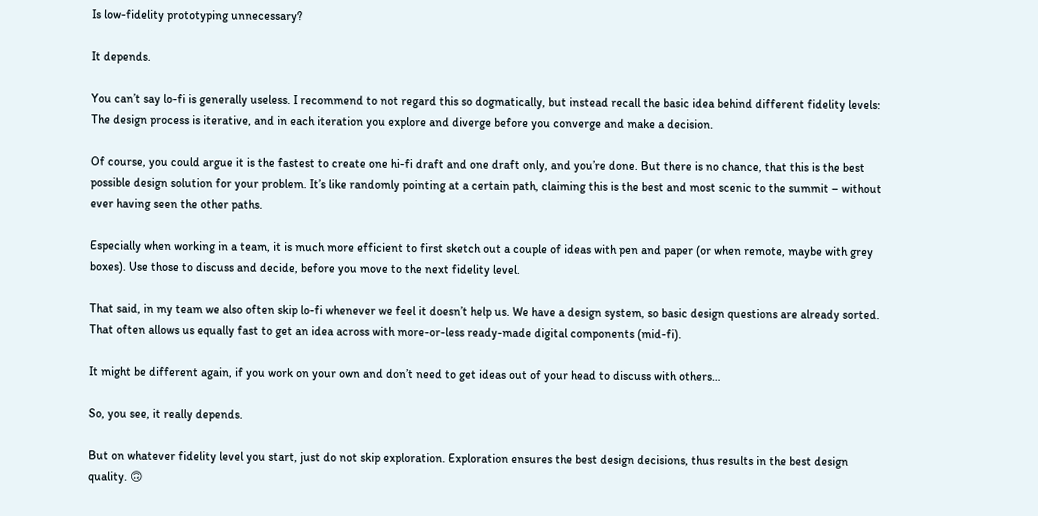Is low-fidelity prototyping unnecessary?

It depends.

You can’t say lo-fi is generally useless. I recommend to not regard this so dogmatically, but instead recall the basic idea behind different fidelity levels: The design process is iterative, and in each iteration you explore and diverge before you converge and make a decision.

Of course, you could argue it is the fastest to create one hi-fi draft and one draft only, and you’re done. But there is no chance, that this is the best possible design solution for your problem. It’s like randomly pointing at a certain path, claiming this is the best and most scenic to the summit – without ever having seen the other paths.

Especially when working in a team, it is much more efficient to first sketch out a couple of ideas with pen and paper (or when remote, maybe with grey boxes). Use those to discuss and decide, before you move to the next fidelity level.

That said, in my team we also often skip lo-fi whenever we feel it doesn’t help us. We have a design system, so basic design questions are already sorted. That often allows us equally fast to get an idea across with more-or-less ready-made digital components (mid-fi).

It might be different again, if you work on your own and don’t need to get ideas out of your head to discuss with others…

So, you see, it really depends.

But on whatever fidelity level you start, just do not skip exploration. Exploration ensures the best design decisions, thus results in the best design quality. 🙃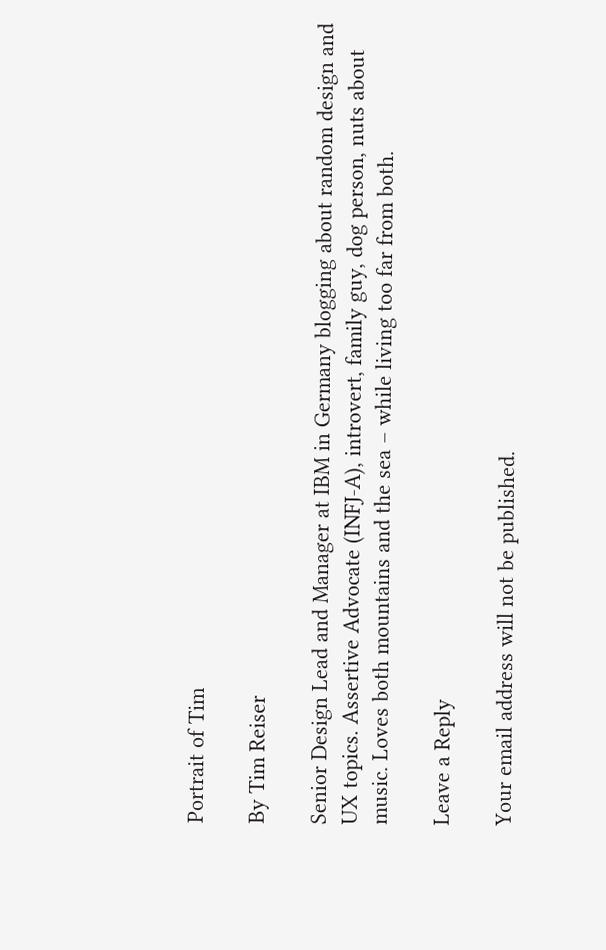Portrait of Tim

By Tim Reiser

Senior Design Lead and Manager at IBM in Germany blogging about random design and UX topics. Assertive Advocate (INFJ-A), introvert, family guy, dog person, nuts about music. Loves both mountains and the sea – while living too far from both.

Leave a Reply

Your email address will not be published.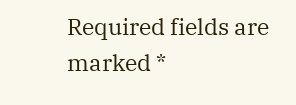Required fields are marked *